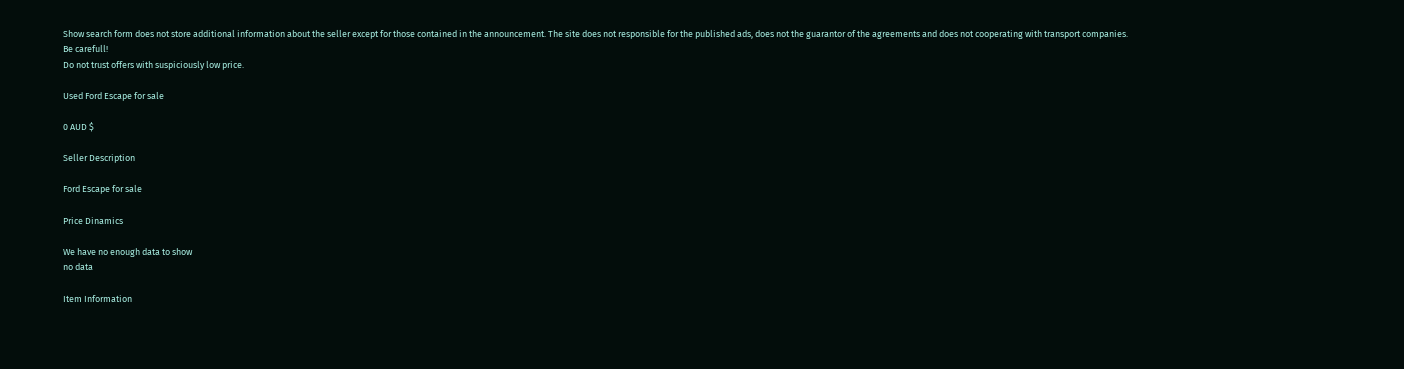Show search form does not store additional information about the seller except for those contained in the announcement. The site does not responsible for the published ads, does not the guarantor of the agreements and does not cooperating with transport companies.
Be carefull!
Do not trust offers with suspiciously low price.

Used Ford Escape for sale

0 AUD $

Seller Description

Ford Escape for sale

Price Dinamics

We have no enough data to show
no data

Item Information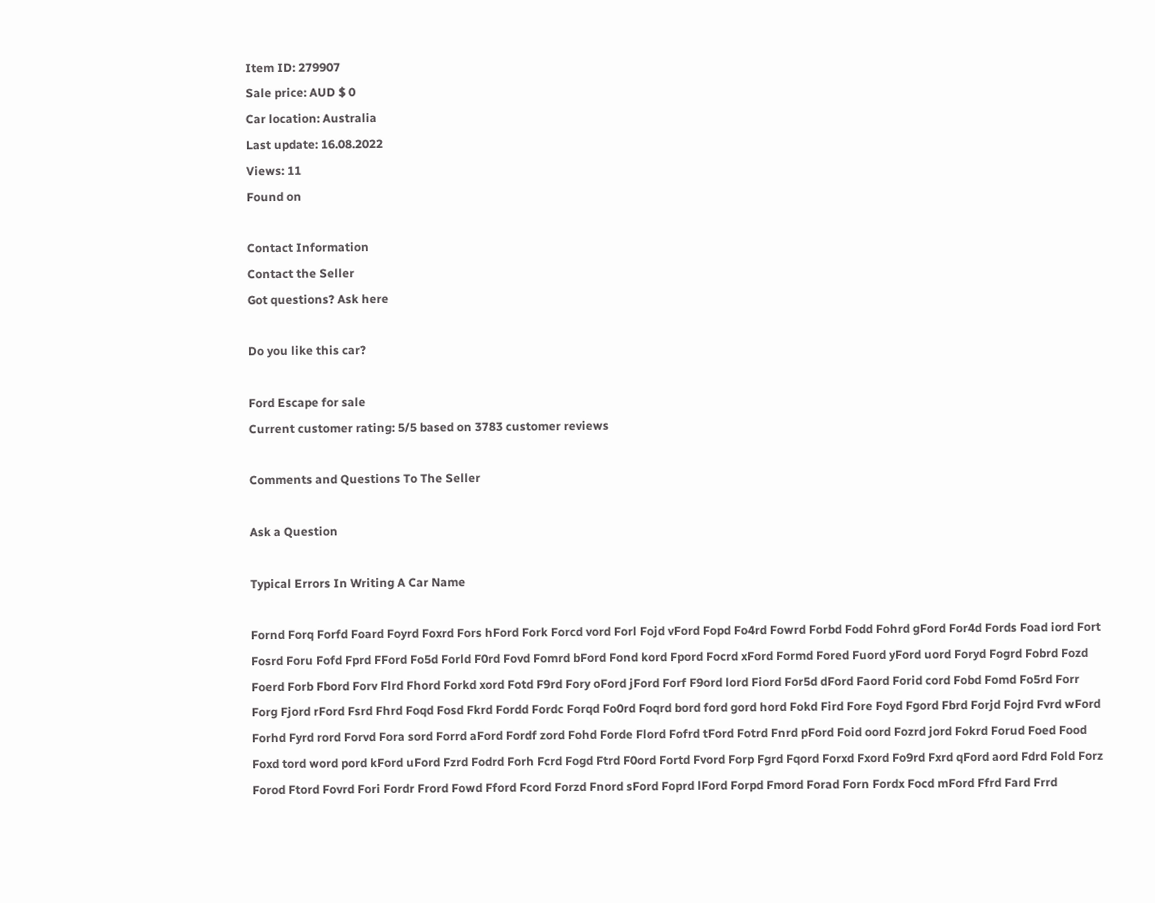Item ID: 279907
Sale price: AUD $ 0
Car location: Australia
Last update: 16.08.2022
Views: 11
Found on

Contact Information
Contact the Seller
Got questions? Ask here

Do you like this car?

Ford Escape for sale
Current customer rating: 5/5 based on 3783 customer reviews

Comments and Questions To The Seller

Ask a Question

Typical Errors In Writing A Car Name

Fornd Forq Forfd Foard Foyrd Foxrd Fors hFord Fork Forcd vord Forl Fojd vFord Fopd Fo4rd Fowrd Forbd Fodd Fohrd gFord For4d Fords Foad iord Fort Fosrd Foru Fofd Fprd FFord Fo5d Forld F0rd Fovd Fomrd bFord Fond kord Fpord Focrd xFord Formd Fored Fuord yFord uord Foryd Fogrd Fobrd Fozd Foerd Forb Fbord Forv Flrd Fhord Forkd xord Fotd F9rd Fory oFord jFord Forf F9ord lord Fiord For5d dFord Faord Forid cord Fobd Fomd Fo5rd Forr Forg Fjord rFord Fsrd Fhrd Foqd Fosd Fkrd Fordd Fordc Forqd Fo0rd Foqrd bord ford gord hord Fokd Fird Fore Foyd Fgord Fbrd Forjd Fojrd Fvrd wFord Forhd Fyrd rord Forvd Fora sord Forrd aFord Fordf zord Fohd Forde Flord Fofrd tFord Fotrd Fnrd pFord Foid oord Fozrd jord Fokrd Forud Foed Food Foxd tord word pord kFord uFord Fzrd Fodrd Forh Fcrd Fogd Ftrd F0ord Fortd Fvord Forp Fgrd Fqord Forxd Fxord Fo9rd Fxrd qFord aord Fdrd Fold Forz Forod Ftord Fovrd Fori Fordr Frord Fowd Fford Fcord Forzd Fnord sFord Foprd lFord Forpd Fmord Forad Forn Fordx Focd mFord Ffrd Fard Frrd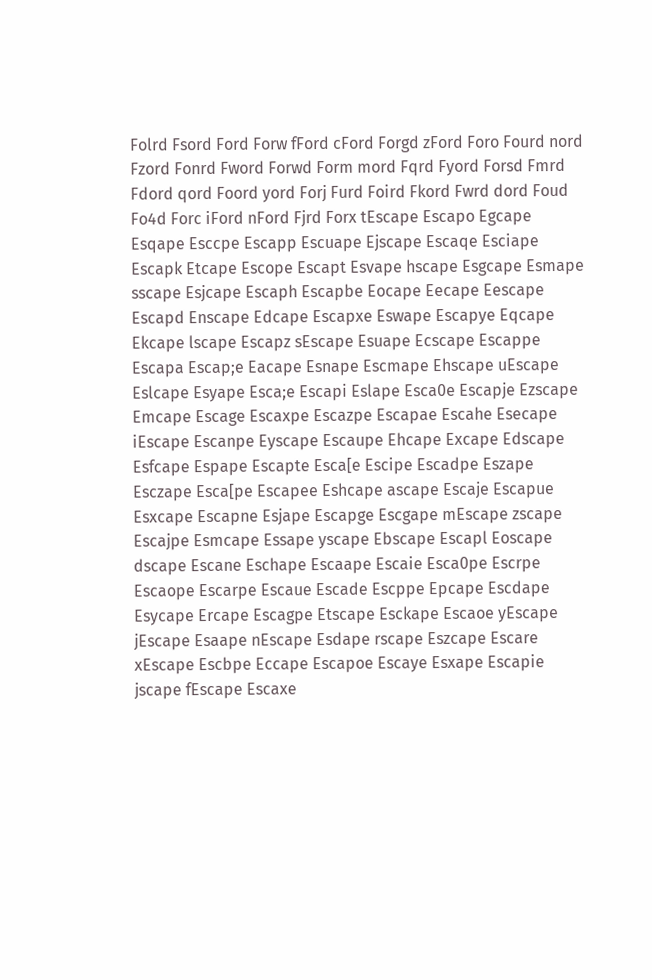Folrd Fsord Ford Forw fFord cFord Forgd zFord Foro Fourd nord Fzord Fonrd Fword Forwd Form mord Fqrd Fyord Forsd Fmrd Fdord qord Foord yord Forj Furd Foird Fkord Fwrd dord Foud Fo4d Forc iFord nFord Fjrd Forx tEscape Escapo Egcape Esqape Esccpe Escapp Escuape Ejscape Escaqe Esciape Escapk Etcape Escope Escapt Esvape hscape Esgcape Esmape sscape Esjcape Escaph Escapbe Eocape Eecape Eescape Escapd Enscape Edcape Escapxe Eswape Escapye Eqcape Ekcape lscape Escapz sEscape Esuape Ecscape Escappe Escapa Escap;e Eacape Esnape Escmape Ehscape uEscape Eslcape Esyape Esca;e Escapi Eslape Esca0e Escapje Ezscape Emcape Escage Escaxpe Escazpe Escapae Escahe Esecape iEscape Escanpe Eyscape Escaupe Ehcape Excape Edscape Esfcape Espape Escapte Esca[e Escipe Escadpe Eszape Esczape Esca[pe Escapee Eshcape ascape Escaje Escapue Esxcape Escapne Esjape Escapge Escgape mEscape zscape Escajpe Esmcape Essape yscape Ebscape Escapl Eoscape dscape Escane Eschape Escaape Escaie Esca0pe Escrpe Escaope Escarpe Escaue Escade Escppe Epcape Escdape Esycape Ercape Escagpe Etscape Esckape Escaoe yEscape jEscape Esaape nEscape Esdape rscape Eszcape Escare xEscape Escbpe Eccape Escapoe Escaye Esxape Escapie jscape fEscape Escaxe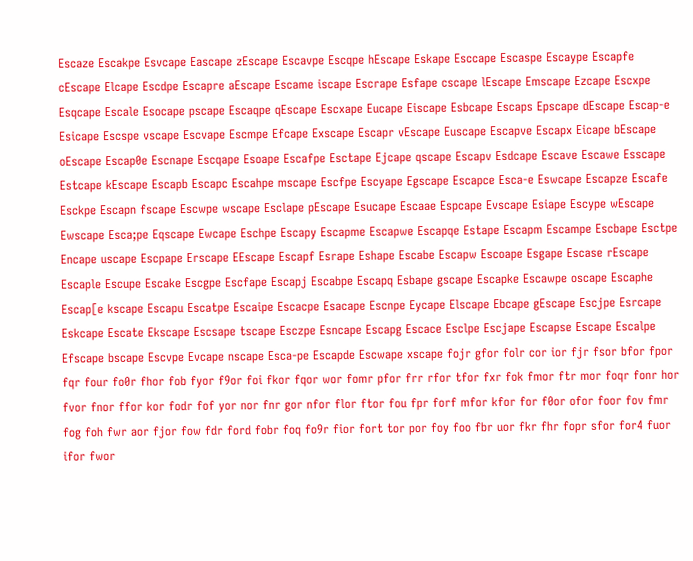Escaze Escakpe Esvcape Eascape zEscape Escavpe Escqpe hEscape Eskape Esccape Escaspe Escaype Escapfe cEscape Elcape Escdpe Escapre aEscape Escame iscape Escrape Esfape cscape lEscape Emscape Ezcape Escxpe Esqcape Escale Esocape pscape Escaqpe qEscape Escxape Eucape Eiscape Esbcape Escaps Epscape dEscape Escap-e Esicape Escspe vscape Escvape Escmpe Efcape Exscape Escapr vEscape Euscape Escapve Escapx Eicape bEscape oEscape Escap0e Escnape Escqape Esoape Escafpe Esctape Ejcape qscape Escapv Esdcape Escave Escawe Esscape Estcape kEscape Escapb Escapc Escahpe mscape Escfpe Escyape Egscape Escapce Esca-e Eswcape Escapze Escafe Esckpe Escapn fscape Escwpe wscape Esclape pEscape Esucape Escaae Espcape Evscape Esiape Escype wEscape Ewscape Esca;pe Eqscape Ewcape Eschpe Escapy Escapme Escapwe Escapqe Estape Escapm Escampe Escbape Esctpe Encape uscape Escpape Erscape EEscape Escapf Esrape Eshape Escabe Escapw Escoape Esgape Escase rEscape Escaple Escupe Escake Escgpe Escfape Escapj Escabpe Escapq Esbape gscape Escapke Escawpe oscape Escaphe Escap[e kscape Escapu Escatpe Escaipe Escacpe Esacape Escnpe Eycape Elscape Ebcape gEscape Escjpe Esrcape Eskcape Escate Ekscape Escsape tscape Esczpe Esncape Escapg Escace Esclpe Escjape Escapse Escape Escalpe Efscape bscape Escvpe Evcape nscape Esca-pe Escapde Escwape xscape fojr gfor folr cor ior fjr fsor bfor fpor fqr four fo0r fhor fob fyor f9or foi fkor fqor wor fomr pfor frr rfor tfor fxr fok fmor ftr mor foqr fonr hor fvor fnor ffor kor fodr fof yor nor fnr gor nfor flor ftor fou fpr forf mfor kfor for f0or ofor foor fov fmr fog foh fwr aor fjor fow fdr ford fobr foq fo9r fior fort tor por foy foo fbr uor fkr fhr fopr sfor for4 fuor ifor fwor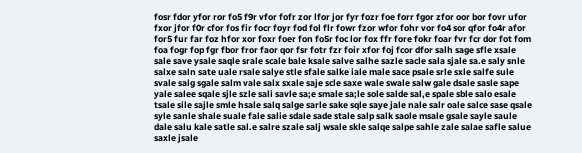fosr fdor yfor ror fo5 f9r vfor fofr zor lfor jor fyr fozr foe forr fgor zfor oor bor fovr ufor fxor jfor f0r cfor fos fir focr foyr fod fol flr fowr fzor wfor fohr vor fo4 sor qfor fo4r afor for5 fur far foz hfor xor foxr foer fon fo5r foc lor fox ffr fore fokr foar fvr fcr dor fot fom foa fogr fop fgr fbor fror faor qor fsr fotr fzr foir xfor foj fcor dfor salh sage sfle xsale sale save ysale saqle srale scale bale ksale salve salhe sazle sacle sala sjale sa.e saly snle salxe saln sate uale rsale salye stle sfale salke iale male sace psale srle sxle salfe sule svale salg sgale salm vale salx sxale saje scle saxe wale swale salw gale dsale sasle sape yale salee sqale sjle szle sali savle sa;e smale sa;le sole salde sal,e spale sble salo esale tsale sile sajle smle hsale salq salge sarle sake sqle saye jale nale salr oale salce sase qsale syle sanle shale suale fale salie sdale sade stale salp salk saole msale gsale sayle saule dale salu kale satle sal.e salre szale salj wsale skle salqe salpe sahle zale salae safle salue saxle jsale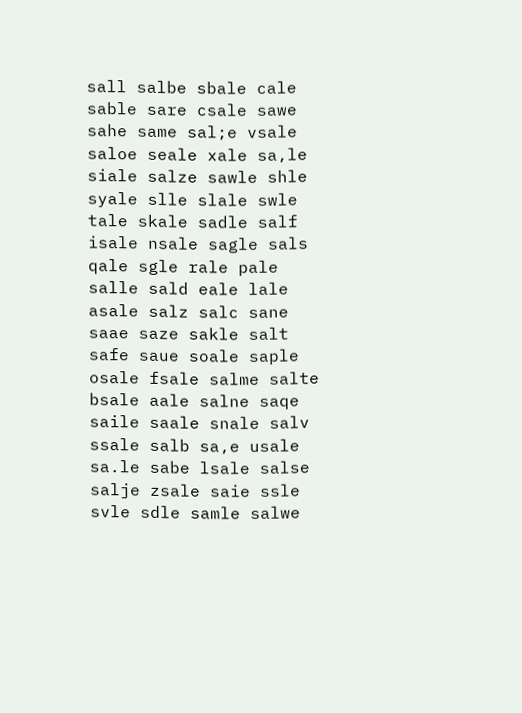sall salbe sbale cale sable sare csale sawe sahe same sal;e vsale saloe seale xale sa,le siale salze sawle shle syale slle slale swle tale skale sadle salf isale nsale sagle sals qale sgle rale pale salle sald eale lale asale salz salc sane saae saze sakle salt safe saue soale saple osale fsale salme salte bsale aale salne saqe saile saale snale salv ssale salb sa,e usale sa.le sabe lsale salse salje zsale saie ssle svle sdle samle salwe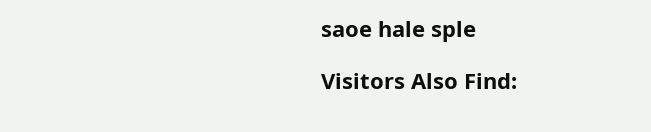saoe hale sple

Visitors Also Find: